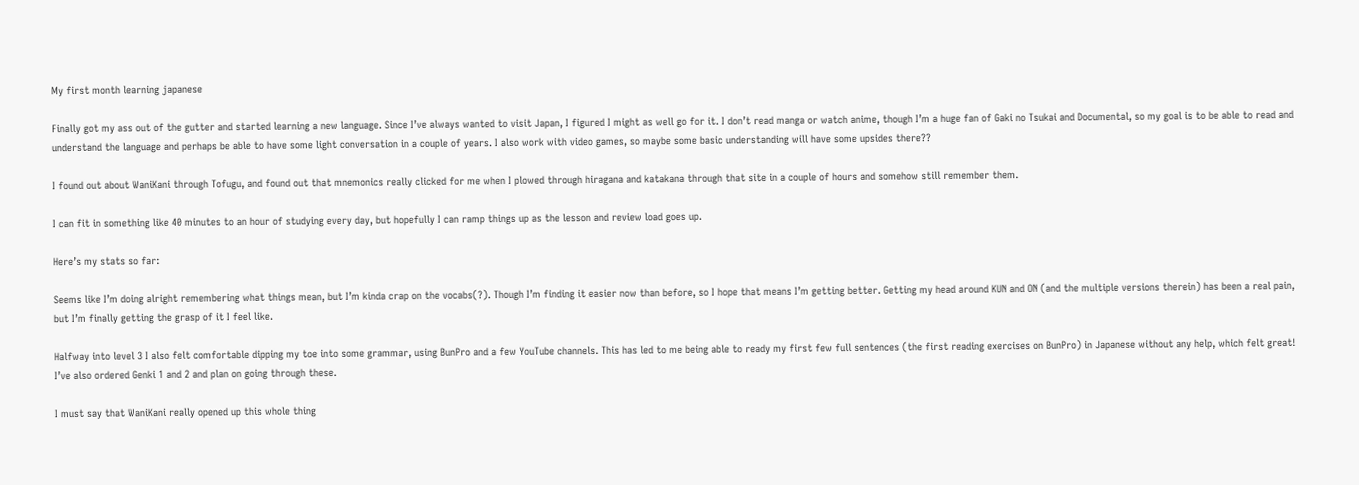My first month learning japanese

Finally got my ass out of the gutter and started learning a new language. Since I’ve always wanted to visit Japan, I figured I might as well go for it. I don’t read manga or watch anime, though I’m a huge fan of Gaki no Tsukai and Documental, so my goal is to be able to read and understand the language and perhaps be able to have some light conversation in a couple of years. I also work with video games, so maybe some basic understanding will have some upsides there??

I found out about WaniKani through Tofugu, and found out that mnemonics really clicked for me when I plowed through hiragana and katakana through that site in a couple of hours and somehow still remember them.

I can fit in something like 40 minutes to an hour of studying every day, but hopefully I can ramp things up as the lesson and review load goes up.

Here’s my stats so far:

Seems like I’m doing alright remembering what things mean, but I’m kinda crap on the vocabs(?). Though I’m finding it easier now than before, so I hope that means I’m getting better. Getting my head around KUN and ON (and the multiple versions therein) has been a real pain, but I’m finally getting the grasp of it I feel like.

Halfway into level 3 I also felt comfortable dipping my toe into some grammar, using BunPro and a few YouTube channels. This has led to me being able to ready my first few full sentences (the first reading exercises on BunPro) in Japanese without any help, which felt great! I’ve also ordered Genki 1 and 2 and plan on going through these.

I must say that WaniKani really opened up this whole thing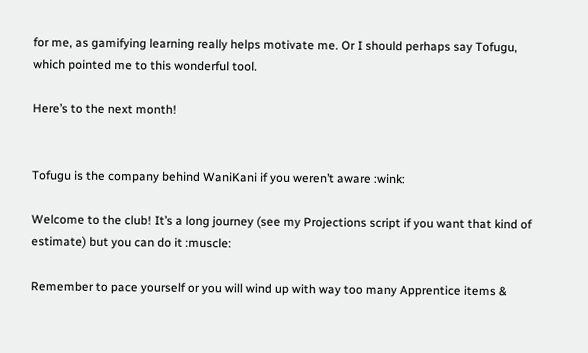for me, as gamifying learning really helps motivate me. Or I should perhaps say Tofugu, which pointed me to this wonderful tool.

Here’s to the next month!


Tofugu is the company behind WaniKani if you weren’t aware :wink:

Welcome to the club! It’s a long journey (see my Projections script if you want that kind of estimate) but you can do it :muscle:

Remember to pace yourself or you will wind up with way too many Apprentice items &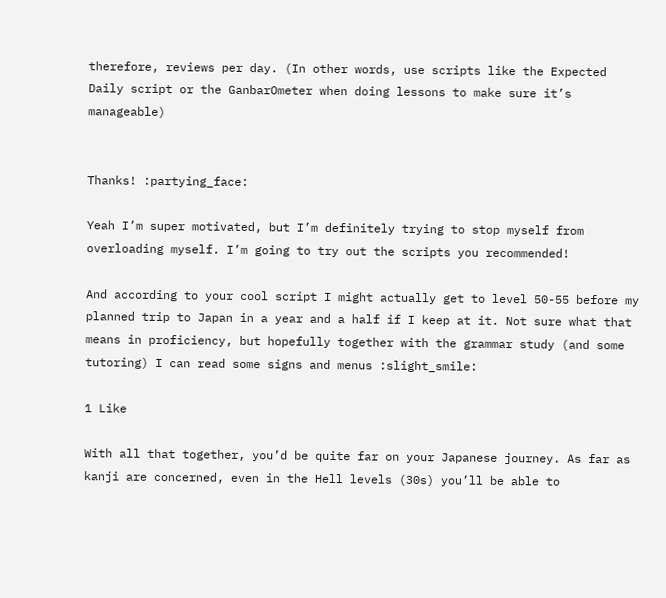therefore, reviews per day. (In other words, use scripts like the Expected Daily script or the GanbarOmeter when doing lessons to make sure it’s manageable)


Thanks! :partying_face:

Yeah I’m super motivated, but I’m definitely trying to stop myself from overloading myself. I’m going to try out the scripts you recommended!

And according to your cool script I might actually get to level 50-55 before my planned trip to Japan in a year and a half if I keep at it. Not sure what that means in proficiency, but hopefully together with the grammar study (and some tutoring) I can read some signs and menus :slight_smile:

1 Like

With all that together, you’d be quite far on your Japanese journey. As far as kanji are concerned, even in the Hell levels (30s) you’ll be able to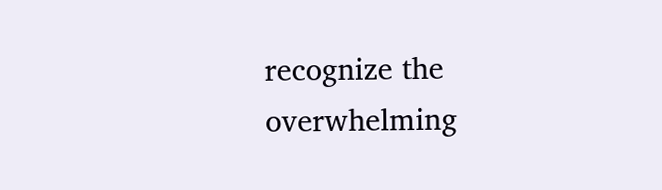recognize the overwhelming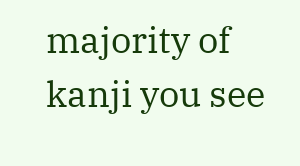majority of kanji you see